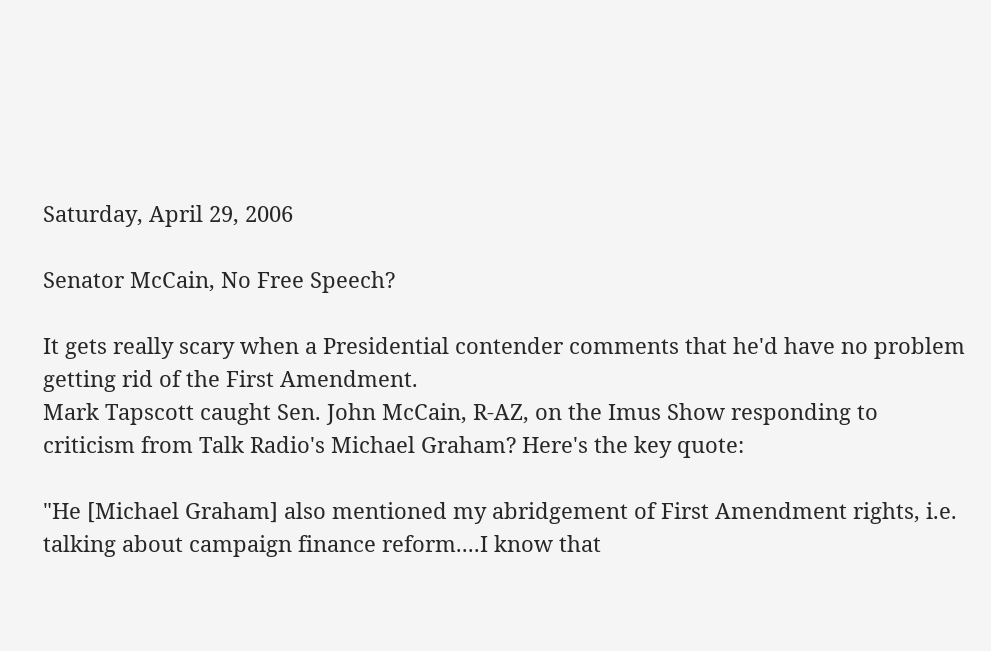Saturday, April 29, 2006

Senator McCain, No Free Speech?

It gets really scary when a Presidential contender comments that he'd have no problem getting rid of the First Amendment.
Mark Tapscott caught Sen. John McCain, R-AZ, on the Imus Show responding to criticism from Talk Radio's Michael Graham? Here's the key quote:

"He [Michael Graham] also mentioned my abridgement of First Amendment rights, i.e. talking about campaign finance reform....I know that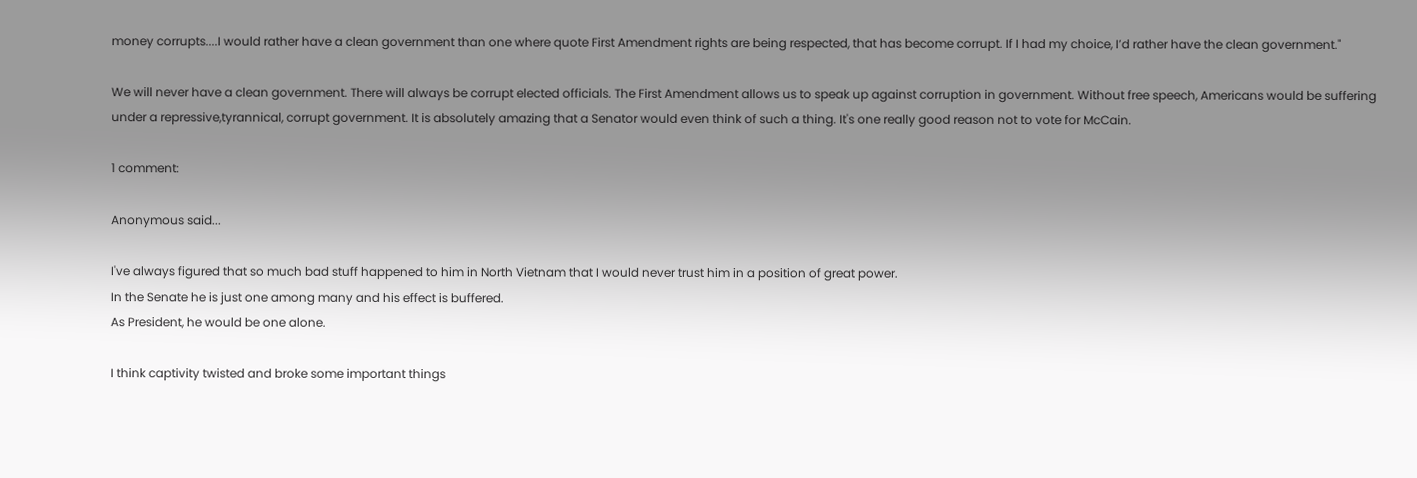money corrupts....I would rather have a clean government than one where quote First Amendment rights are being respected, that has become corrupt. If I had my choice, I’d rather have the clean government."

We will never have a clean government. There will always be corrupt elected officials. The First Amendment allows us to speak up against corruption in government. Without free speech, Americans would be suffering under a repressive,tyrannical, corrupt government. It is absolutely amazing that a Senator would even think of such a thing. It's one really good reason not to vote for McCain.

1 comment:

Anonymous said...

I've always figured that so much bad stuff happened to him in North Vietnam that I would never trust him in a position of great power.
In the Senate he is just one among many and his effect is buffered.
As President, he would be one alone.

I think captivity twisted and broke some important things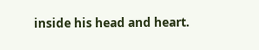inside his head and heart.